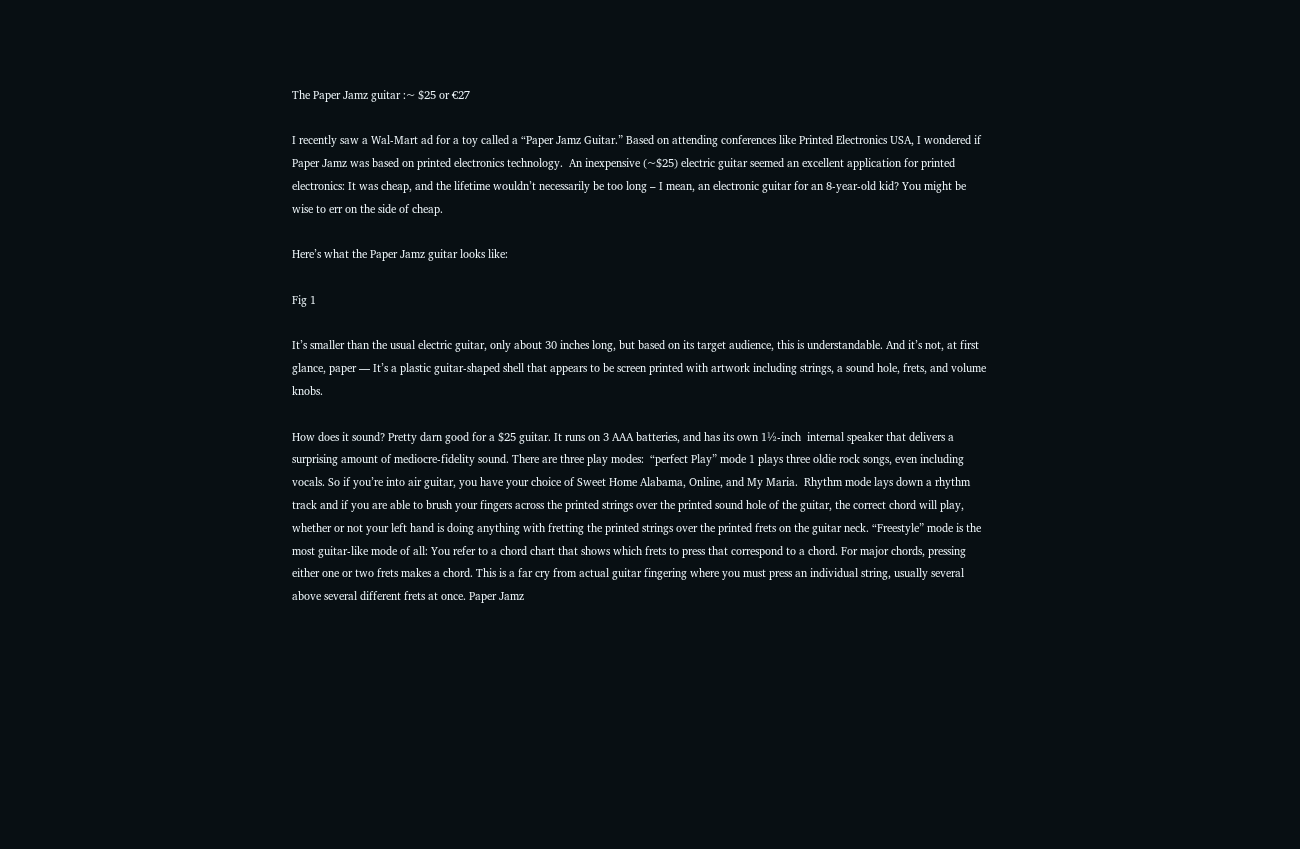The Paper Jamz guitar :~ $25 or €27

I recently saw a Wal-Mart ad for a toy called a “Paper Jamz Guitar.” Based on attending conferences like Printed Electronics USA, I wondered if Paper Jamz was based on printed electronics technology.  An inexpensive (~$25) electric guitar seemed an excellent application for printed electronics: It was cheap, and the lifetime wouldn’t necessarily be too long – I mean, an electronic guitar for an 8-year-old kid? You might be wise to err on the side of cheap.

Here’s what the Paper Jamz guitar looks like:

Fig 1

It’s smaller than the usual electric guitar, only about 30 inches long, but based on its target audience, this is understandable. And it’s not, at first glance, paper — It’s a plastic guitar-shaped shell that appears to be screen printed with artwork including strings, a sound hole, frets, and volume knobs.

How does it sound? Pretty darn good for a $25 guitar. It runs on 3 AAA batteries, and has its own 1½-inch  internal speaker that delivers a surprising amount of mediocre-fidelity sound. There are three play modes:  “perfect Play” mode 1 plays three oldie rock songs, even including vocals. So if you’re into air guitar, you have your choice of Sweet Home Alabama, Online, and My Maria.  Rhythm mode lays down a rhythm track and if you are able to brush your fingers across the printed strings over the printed sound hole of the guitar, the correct chord will play, whether or not your left hand is doing anything with fretting the printed strings over the printed frets on the guitar neck. “Freestyle” mode is the most guitar-like mode of all: You refer to a chord chart that shows which frets to press that correspond to a chord. For major chords, pressing either one or two frets makes a chord. This is a far cry from actual guitar fingering where you must press an individual string, usually several above several different frets at once. Paper Jamz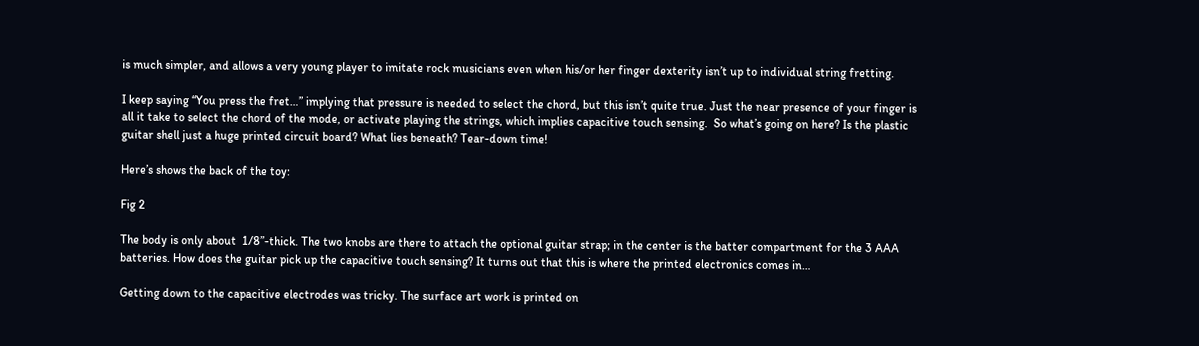is much simpler, and allows a very young player to imitate rock musicians even when his/or her finger dexterity isn’t up to individual string fretting.

I keep saying “You press the fret…” implying that pressure is needed to select the chord, but this isn’t quite true. Just the near presence of your finger is all it take to select the chord of the mode, or activate playing the strings, which implies capacitive touch sensing.  So what’s going on here? Is the plastic guitar shell just a huge printed circuit board? What lies beneath? Tear-down time!

Here’s shows the back of the toy:

Fig 2

The body is only about  1/8”-thick. The two knobs are there to attach the optional guitar strap; in the center is the batter compartment for the 3 AAA batteries. How does the guitar pick up the capacitive touch sensing? It turns out that this is where the printed electronics comes in…

Getting down to the capacitive electrodes was tricky. The surface art work is printed on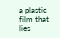a plastic film that lies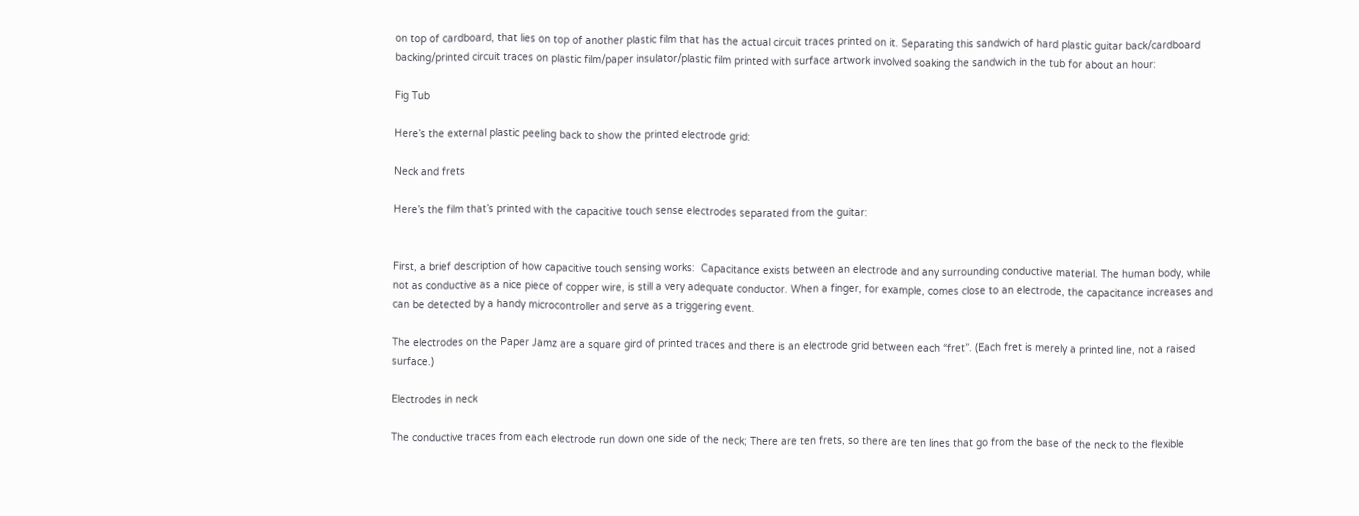on top of cardboard, that lies on top of another plastic film that has the actual circuit traces printed on it. Separating this sandwich of hard plastic guitar back/cardboard backing/printed circuit traces on plastic film/paper insulator/plastic film printed with surface artwork involved soaking the sandwich in the tub for about an hour:

Fig Tub

Here’s the external plastic peeling back to show the printed electrode grid:

Neck and frets

Here’s the film that’s printed with the capacitive touch sense electrodes separated from the guitar:


First, a brief description of how capacitive touch sensing works:  Capacitance exists between an electrode and any surrounding conductive material. The human body, while not as conductive as a nice piece of copper wire, is still a very adequate conductor. When a finger, for example, comes close to an electrode, the capacitance increases and can be detected by a handy microcontroller and serve as a triggering event.

The electrodes on the Paper Jamz are a square gird of printed traces and there is an electrode grid between each “fret”. (Each fret is merely a printed line, not a raised surface.)

Electrodes in neck

The conductive traces from each electrode run down one side of the neck; There are ten frets, so there are ten lines that go from the base of the neck to the flexible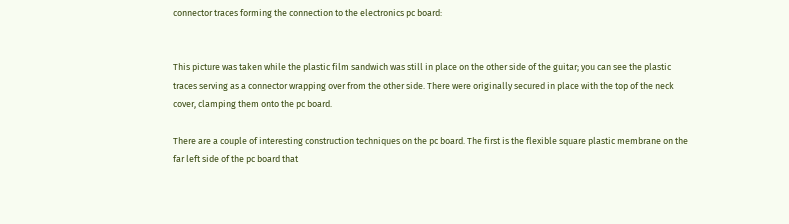connector traces forming the connection to the electronics pc board:


This picture was taken while the plastic film sandwich was still in place on the other side of the guitar; you can see the plastic traces serving as a connector wrapping over from the other side. There were originally secured in place with the top of the neck cover, clamping them onto the pc board.

There are a couple of interesting construction techniques on the pc board. The first is the flexible square plastic membrane on the far left side of the pc board that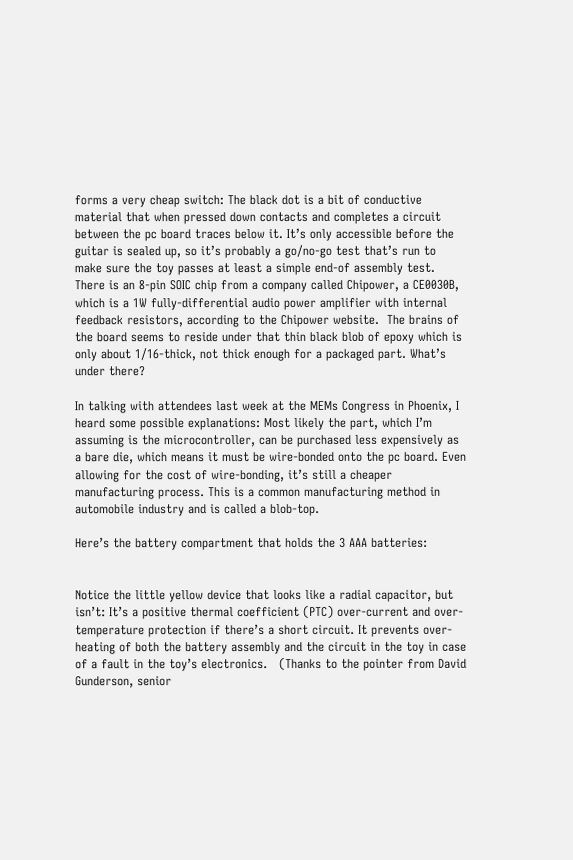forms a very cheap switch: The black dot is a bit of conductive material that when pressed down contacts and completes a circuit between the pc board traces below it. It’s only accessible before the guitar is sealed up, so it’s probably a go/no-go test that’s run to make sure the toy passes at least a simple end-of assembly test. There is an 8-pin SOIC chip from a company called Chipower, a CE0030B, which is a 1W fully-differential audio power amplifier with internal feedback resistors, according to the Chipower website.  The brains of the board seems to reside under that thin black blob of epoxy which is only about 1/16-thick, not thick enough for a packaged part. What’s under there?

In talking with attendees last week at the MEMs Congress in Phoenix, I heard some possible explanations: Most likely the part, which I’m assuming is the microcontroller, can be purchased less expensively as a bare die, which means it must be wire-bonded onto the pc board. Even allowing for the cost of wire-bonding, it’s still a cheaper manufacturing process. This is a common manufacturing method in automobile industry and is called a blob-top.

Here’s the battery compartment that holds the 3 AAA batteries:


Notice the little yellow device that looks like a radial capacitor, but isn’t: It’s a positive thermal coefficient (PTC) over-current and over-temperature protection if there’s a short circuit. It prevents over-heating of both the battery assembly and the circuit in the toy in case of a fault in the toy’s electronics.   (Thanks to the pointer from David Gunderson, senior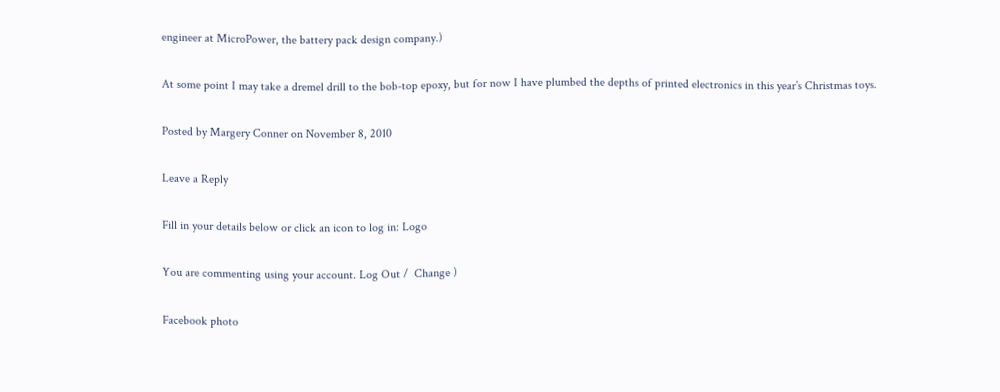engineer at MicroPower, the battery pack design company.)

At some point I may take a dremel drill to the bob-top epoxy, but for now I have plumbed the depths of printed electronics in this year’s Christmas toys.

Posted by Margery Conner on November 8, 2010

Leave a Reply

Fill in your details below or click an icon to log in: Logo

You are commenting using your account. Log Out /  Change )

Facebook photo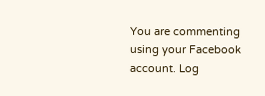You are commenting using your Facebook account. Log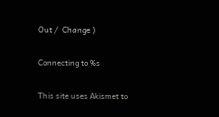Out /  Change )

Connecting to %s

This site uses Akismet to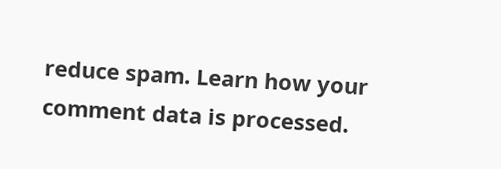reduce spam. Learn how your comment data is processed.